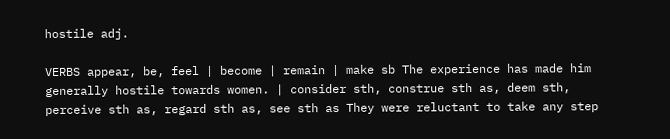hostile adj.

VERBS appear, be, feel | become | remain | make sb The experience has made him generally hostile towards women. | consider sth, construe sth as, deem sth, perceive sth as, regard sth as, see sth as They were reluctant to take any step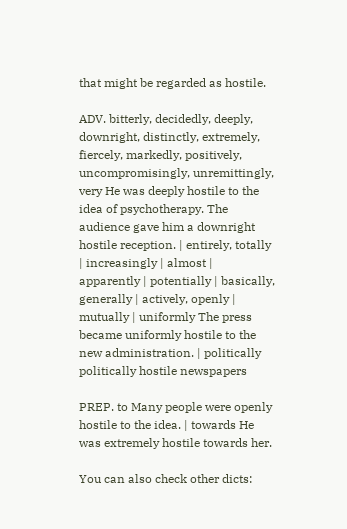that might be regarded as hostile.

ADV. bitterly, decidedly, deeply, downright, distinctly, extremely, fiercely, markedly, positively, uncompromisingly, unremittingly, very He was deeply hostile to the idea of psychotherapy. The audience gave him a downright hostile reception. | entirely, totally | increasingly | almost | apparently | potentially | basically, generally | actively, openly | mutually | uniformly The press became uniformly hostile to the new administration. | politically politically hostile newspapers

PREP. to Many people were openly hostile to the idea. | towards He was extremely hostile towards her.

You can also check other dicts: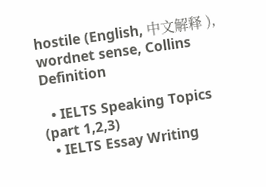hostile (English, 中文解释 ), wordnet sense, Collins Definition

  • IELTS Speaking Topics (part 1,2,3)
  • IELTS Essay Writing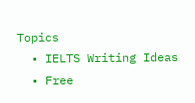Topics
  • IELTS Writing Ideas
  • Free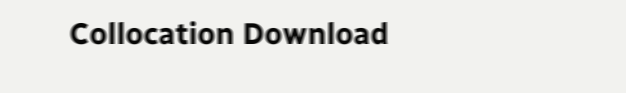Collocation Download